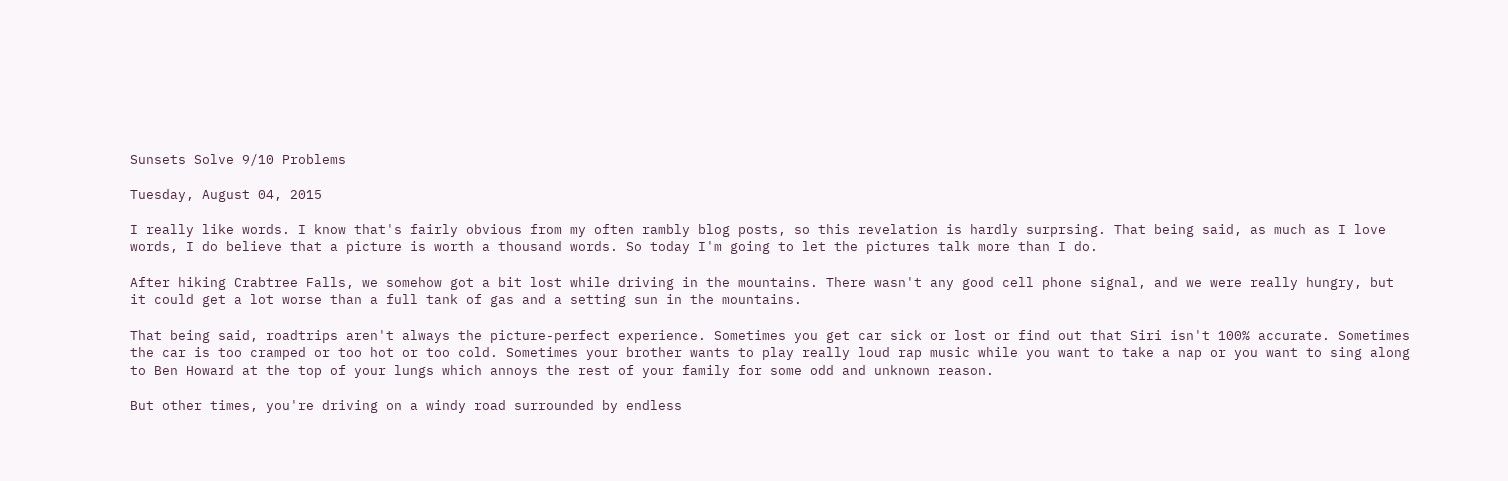Sunsets Solve 9/10 Problems

Tuesday, August 04, 2015

I really like words. I know that's fairly obvious from my often rambly blog posts, so this revelation is hardly surprsing. That being said, as much as I love words, I do believe that a picture is worth a thousand words. So today I'm going to let the pictures talk more than I do.

After hiking Crabtree Falls, we somehow got a bit lost while driving in the mountains. There wasn't any good cell phone signal, and we were really hungry, but it could get a lot worse than a full tank of gas and a setting sun in the mountains.

That being said, roadtrips aren't always the picture-perfect experience. Sometimes you get car sick or lost or find out that Siri isn't 100% accurate. Sometimes the car is too cramped or too hot or too cold. Sometimes your brother wants to play really loud rap music while you want to take a nap or you want to sing along to Ben Howard at the top of your lungs which annoys the rest of your family for some odd and unknown reason.

But other times, you're driving on a windy road surrounded by endless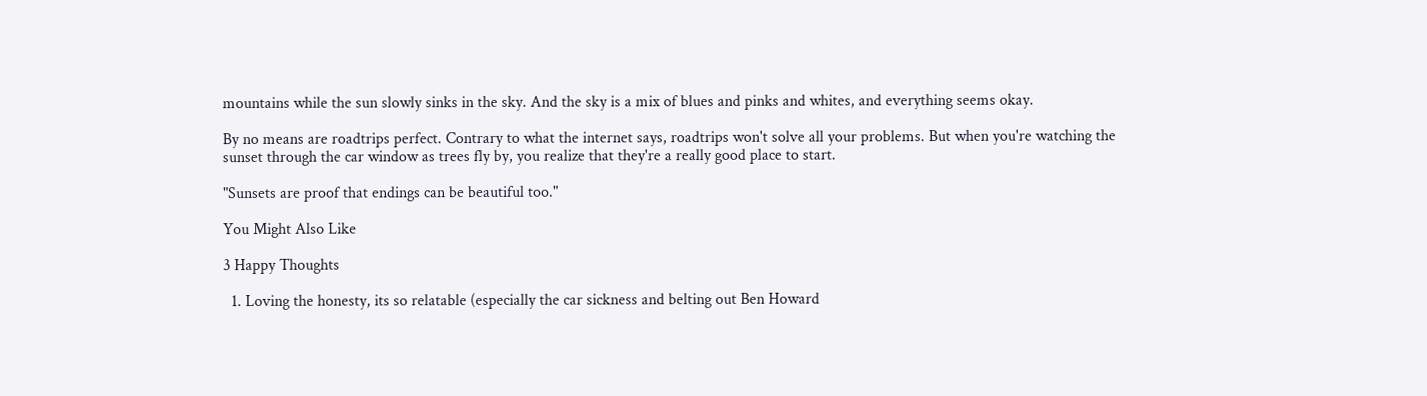mountains while the sun slowly sinks in the sky. And the sky is a mix of blues and pinks and whites, and everything seems okay.

By no means are roadtrips perfect. Contrary to what the internet says, roadtrips won't solve all your problems. But when you're watching the sunset through the car window as trees fly by, you realize that they're a really good place to start.

"Sunsets are proof that endings can be beautiful too."

You Might Also Like

3 Happy Thoughts

  1. Loving the honesty, its so relatable (especially the car sickness and belting out Ben Howard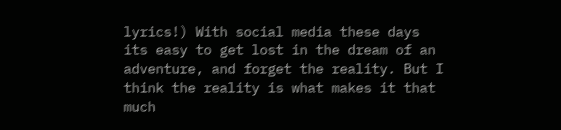lyrics!) With social media these days its easy to get lost in the dream of an adventure, and forget the reality. But I think the reality is what makes it that much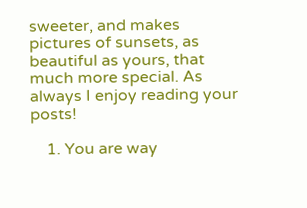sweeter, and makes pictures of sunsets, as beautiful as yours, that much more special. As always I enjoy reading your posts!

    1. You are way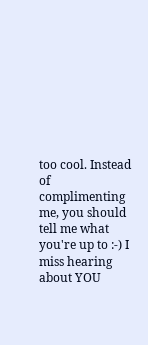too cool. Instead of complimenting me, you should tell me what you're up to :-) I miss hearing about YOU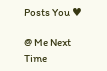Posts You ♥

@ Me Next Time